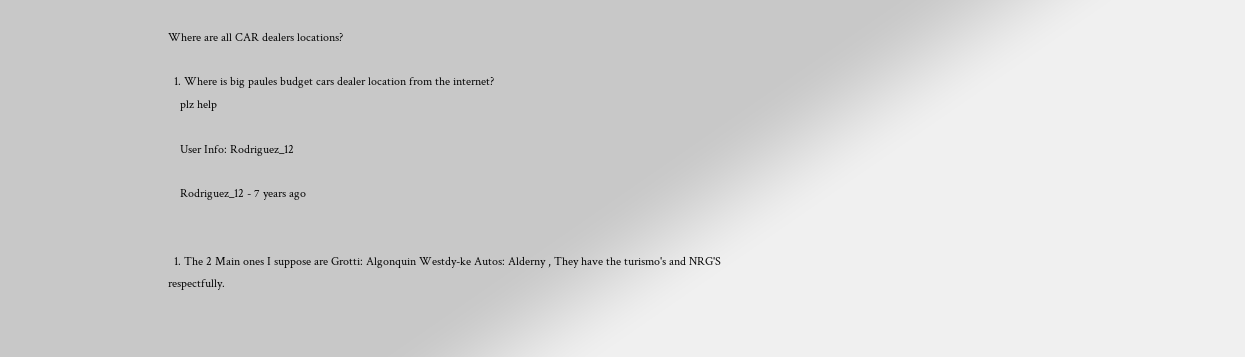Where are all CAR dealers locations?

  1. Where is big paules budget cars dealer location from the internet?
    plz help

    User Info: Rodriguez_12

    Rodriguez_12 - 7 years ago


  1. The 2 Main ones I suppose are Grotti: Algonquin Westdy-ke Autos: Alderny , They have the turismo's and NRG'S respectfully.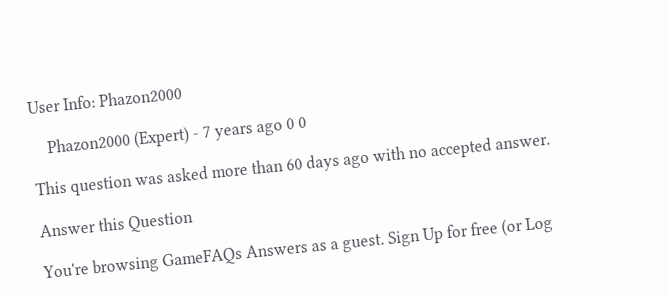User Info: Phazon2000

    Phazon2000 (Expert) - 7 years ago 0 0

This question was asked more than 60 days ago with no accepted answer.

Answer this Question

You're browsing GameFAQs Answers as a guest. Sign Up for free (or Log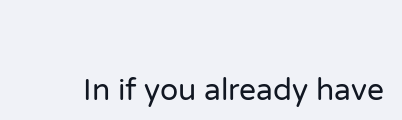In if you already have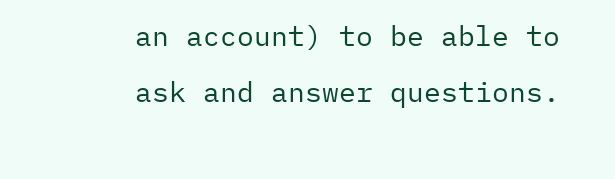an account) to be able to ask and answer questions.